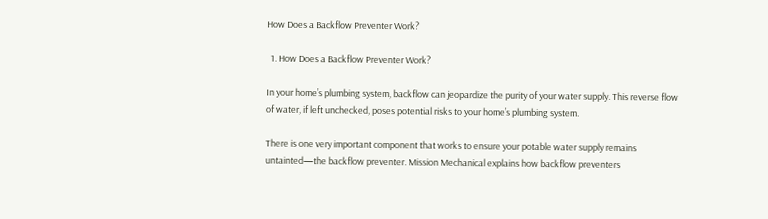How Does a Backflow Preventer Work?

  1. How Does a Backflow Preventer Work?

In your home’s plumbing system, backflow can jeopardize the purity of your water supply. This reverse flow of water, if left unchecked, poses potential risks to your home’s plumbing system.

There is one very important component that works to ensure your potable water supply remains untainted—the backflow preventer. Mission Mechanical explains how backflow preventers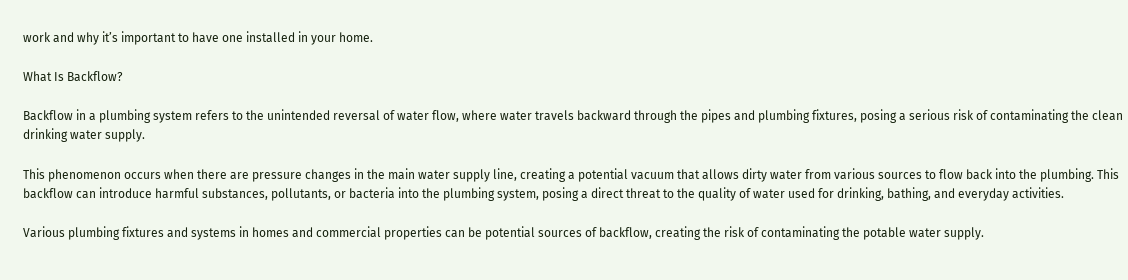work and why it’s important to have one installed in your home.

What Is Backflow?

Backflow in a plumbing system refers to the unintended reversal of water flow, where water travels backward through the pipes and plumbing fixtures, posing a serious risk of contaminating the clean drinking water supply.

This phenomenon occurs when there are pressure changes in the main water supply line, creating a potential vacuum that allows dirty water from various sources to flow back into the plumbing. This backflow can introduce harmful substances, pollutants, or bacteria into the plumbing system, posing a direct threat to the quality of water used for drinking, bathing, and everyday activities.

Various plumbing fixtures and systems in homes and commercial properties can be potential sources of backflow, creating the risk of contaminating the potable water supply.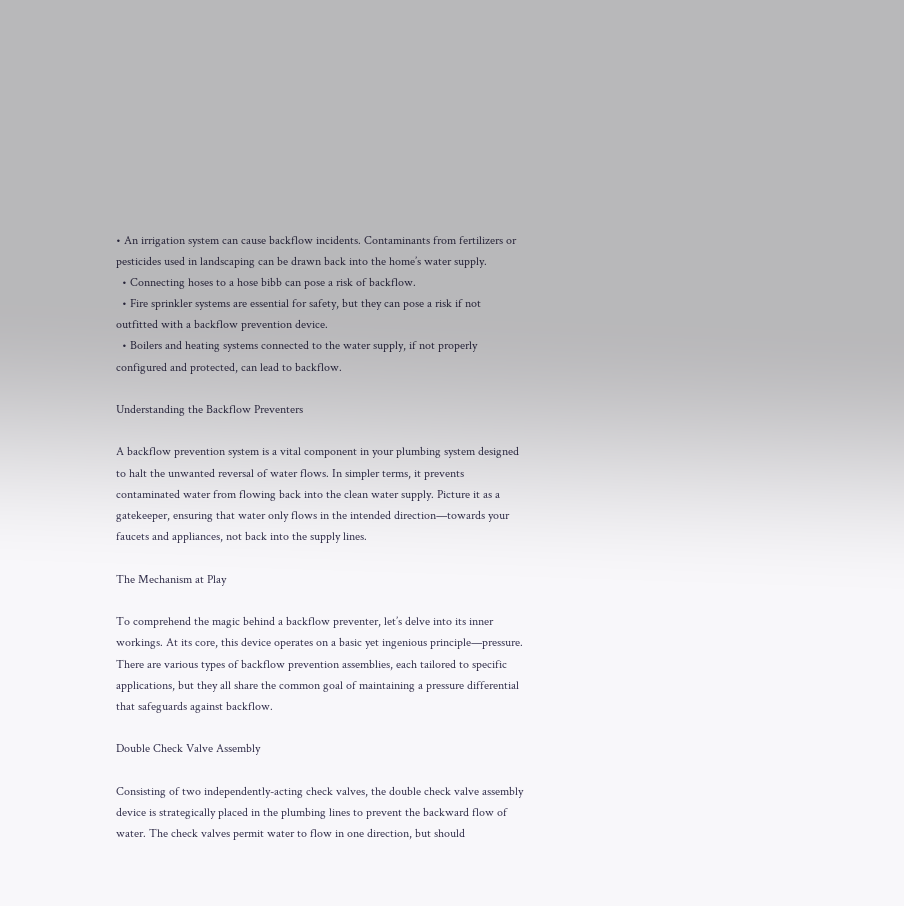• An irrigation system can cause backflow incidents. Contaminants from fertilizers or pesticides used in landscaping can be drawn back into the home’s water supply.
  • Connecting hoses to a hose bibb can pose a risk of backflow.
  • Fire sprinkler systems are essential for safety, but they can pose a risk if not outfitted with a backflow prevention device.
  • Boilers and heating systems connected to the water supply, if not properly configured and protected, can lead to backflow.

Understanding the Backflow Preventers

A backflow prevention system is a vital component in your plumbing system designed to halt the unwanted reversal of water flows. In simpler terms, it prevents contaminated water from flowing back into the clean water supply. Picture it as a gatekeeper, ensuring that water only flows in the intended direction—towards your faucets and appliances, not back into the supply lines.

The Mechanism at Play

To comprehend the magic behind a backflow preventer, let’s delve into its inner workings. At its core, this device operates on a basic yet ingenious principle—pressure. There are various types of backflow prevention assemblies, each tailored to specific applications, but they all share the common goal of maintaining a pressure differential that safeguards against backflow.

Double Check Valve Assembly

Consisting of two independently-acting check valves, the double check valve assembly device is strategically placed in the plumbing lines to prevent the backward flow of water. The check valves permit water to flow in one direction, but should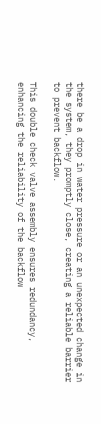there be a drop in water pressure or an unexpected change in the system, they promptly close, creating a reliable barrier to prevent backflow.

This double check valve assembly ensures redundancy, enhancing the reliability of the backflow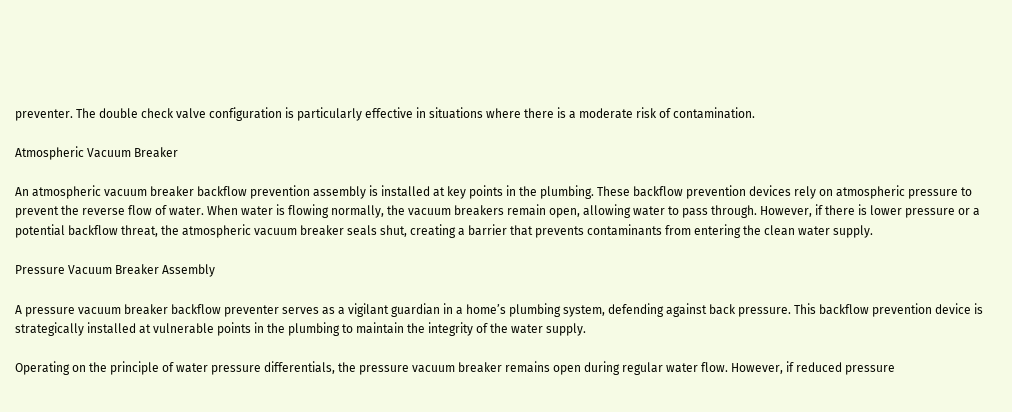preventer. The double check valve configuration is particularly effective in situations where there is a moderate risk of contamination.

Atmospheric Vacuum Breaker

An atmospheric vacuum breaker backflow prevention assembly is installed at key points in the plumbing. These backflow prevention devices rely on atmospheric pressure to prevent the reverse flow of water. When water is flowing normally, the vacuum breakers remain open, allowing water to pass through. However, if there is lower pressure or a potential backflow threat, the atmospheric vacuum breaker seals shut, creating a barrier that prevents contaminants from entering the clean water supply.

Pressure Vacuum Breaker Assembly

A pressure vacuum breaker backflow preventer serves as a vigilant guardian in a home’s plumbing system, defending against back pressure. This backflow prevention device is strategically installed at vulnerable points in the plumbing to maintain the integrity of the water supply.

Operating on the principle of water pressure differentials, the pressure vacuum breaker remains open during regular water flow. However, if reduced pressure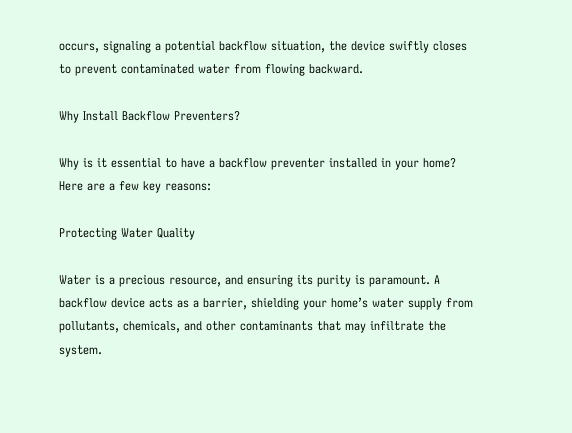occurs, signaling a potential backflow situation, the device swiftly closes to prevent contaminated water from flowing backward.

Why Install Backflow Preventers?

Why is it essential to have a backflow preventer installed in your home? Here are a few key reasons:

Protecting Water Quality

Water is a precious resource, and ensuring its purity is paramount. A backflow device acts as a barrier, shielding your home’s water supply from pollutants, chemicals, and other contaminants that may infiltrate the system.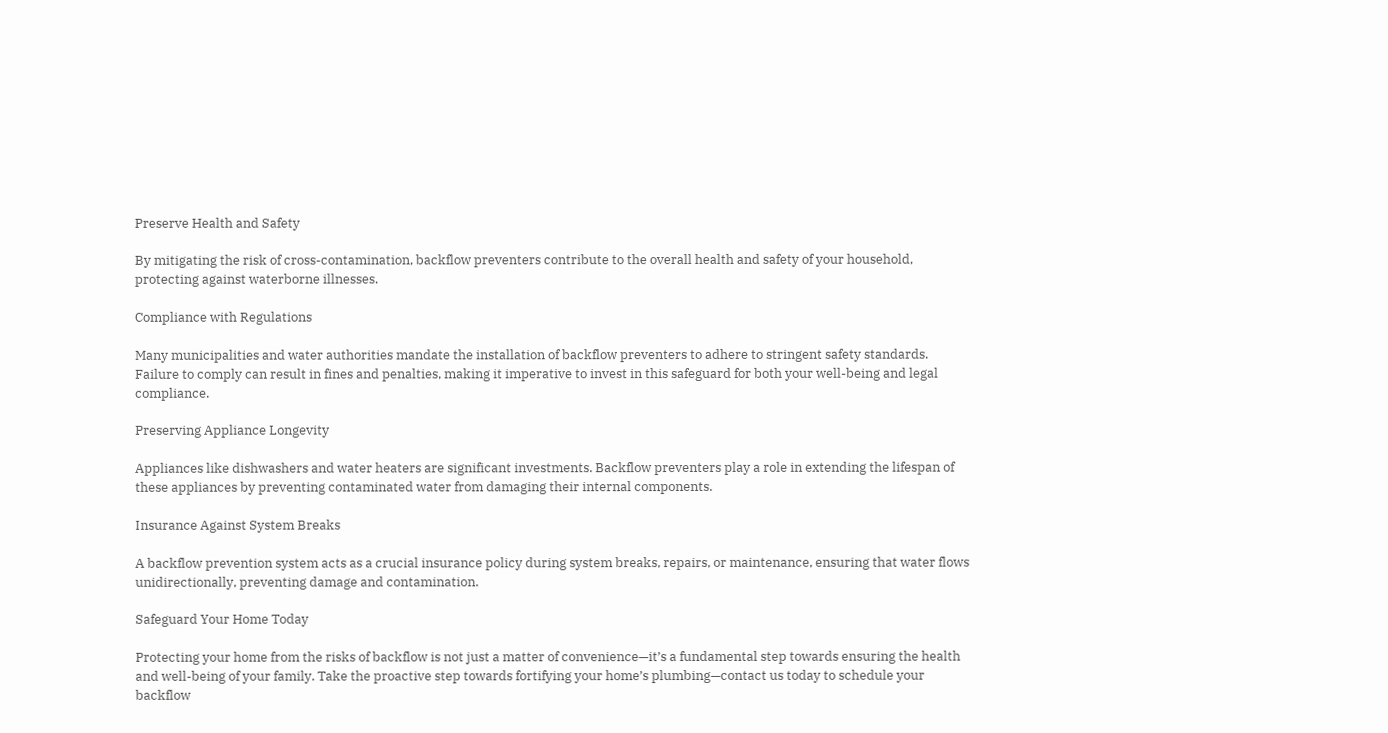Preserve Health and Safety

By mitigating the risk of cross-contamination, backflow preventers contribute to the overall health and safety of your household, protecting against waterborne illnesses.

Compliance with Regulations

Many municipalities and water authorities mandate the installation of backflow preventers to adhere to stringent safety standards. Failure to comply can result in fines and penalties, making it imperative to invest in this safeguard for both your well-being and legal compliance.

Preserving Appliance Longevity

Appliances like dishwashers and water heaters are significant investments. Backflow preventers play a role in extending the lifespan of these appliances by preventing contaminated water from damaging their internal components.

Insurance Against System Breaks

A backflow prevention system acts as a crucial insurance policy during system breaks, repairs, or maintenance, ensuring that water flows unidirectionally, preventing damage and contamination.

Safeguard Your Home Today

Protecting your home from the risks of backflow is not just a matter of convenience—it’s a fundamental step towards ensuring the health and well-being of your family. Take the proactive step towards fortifying your home’s plumbing—contact us today to schedule your backflow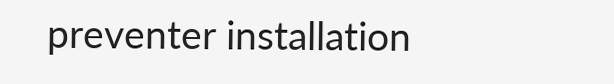preventer installation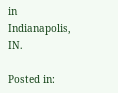in Indianapolis, IN.

Posted in: